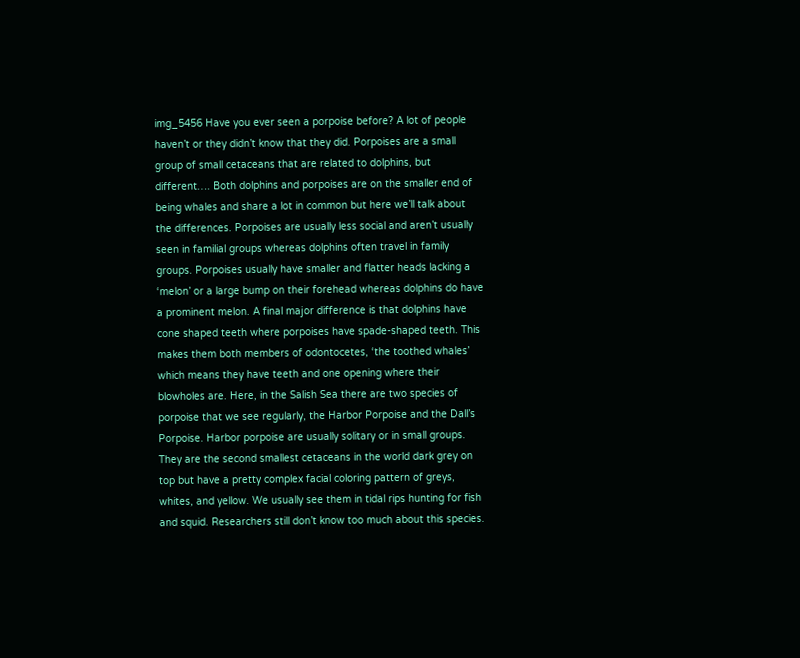img_5456 Have you ever seen a porpoise before? A lot of people haven’t or they didn’t know that they did. Porpoises are a small group of small cetaceans that are related to dolphins, but different…. Both dolphins and porpoises are on the smaller end of being whales and share a lot in common but here we’ll talk about the differences. Porpoises are usually less social and aren’t usually seen in familial groups whereas dolphins often travel in family groups. Porpoises usually have smaller and flatter heads lacking a ‘melon’ or a large bump on their forehead whereas dolphins do have a prominent melon. A final major difference is that dolphins have cone shaped teeth where porpoises have spade-shaped teeth. This makes them both members of odontocetes, ‘the toothed whales’ which means they have teeth and one opening where their blowholes are. Here, in the Salish Sea there are two species of porpoise that we see regularly, the Harbor Porpoise and the Dall’s Porpoise. Harbor porpoise are usually solitary or in small groups. They are the second smallest cetaceans in the world dark grey on top but have a pretty complex facial coloring pattern of greys, whites, and yellow. We usually see them in tidal rips hunting for fish and squid. Researchers still don’t know too much about this species.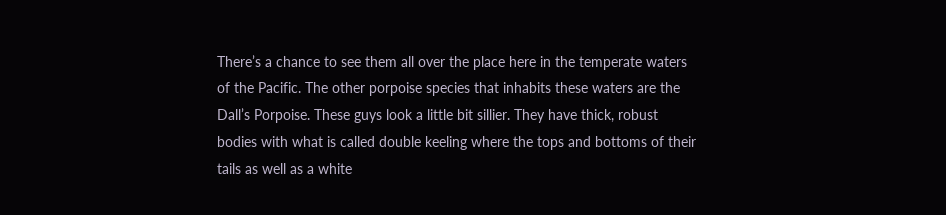There’s a chance to see them all over the place here in the temperate waters of the Pacific. The other porpoise species that inhabits these waters are the Dall’s Porpoise. These guys look a little bit sillier. They have thick, robust bodies with what is called double keeling where the tops and bottoms of their tails as well as a white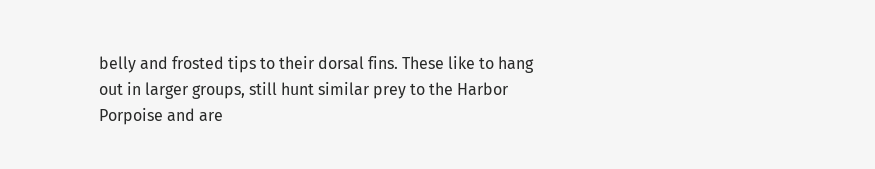belly and frosted tips to their dorsal fins. These like to hang out in larger groups, still hunt similar prey to the Harbor Porpoise and are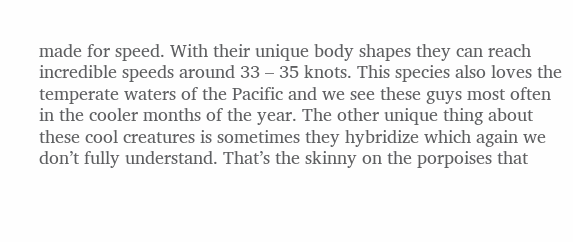made for speed. With their unique body shapes they can reach incredible speeds around 33 – 35 knots. This species also loves the temperate waters of the Pacific and we see these guys most often in the cooler months of the year. The other unique thing about these cool creatures is sometimes they hybridize which again we don’t fully understand. That’s the skinny on the porpoises that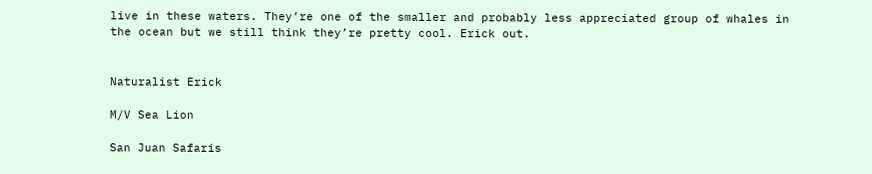live in these waters. They’re one of the smaller and probably less appreciated group of whales in the ocean but we still think they’re pretty cool. Erick out.


Naturalist Erick

M/V Sea Lion

San Juan Safaris